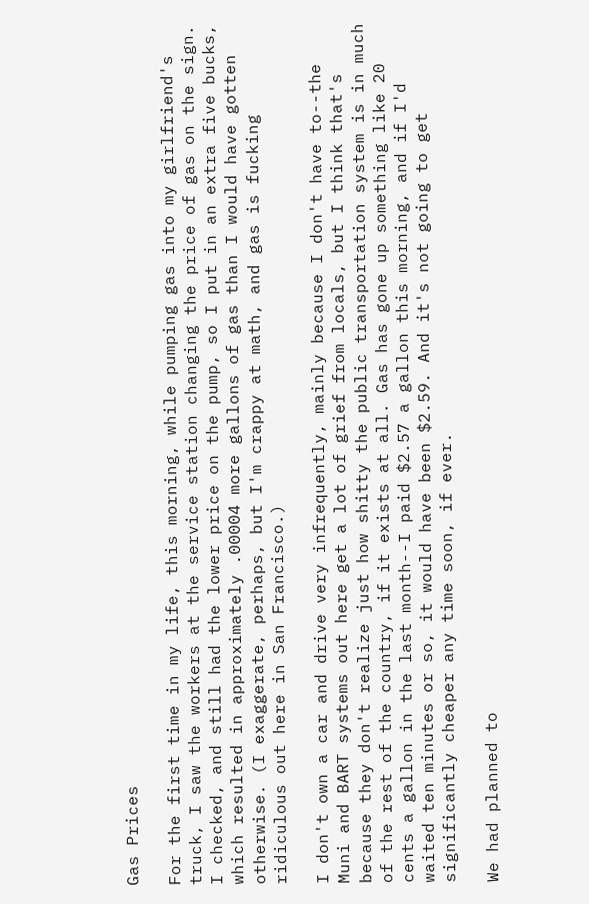Gas Prices

For the first time in my life, this morning, while pumping gas into my girlfriend's truck, I saw the workers at the service station changing the price of gas on the sign. I checked, and still had the lower price on the pump, so I put in an extra five bucks, which resulted in approximately .00004 more gallons of gas than I would have gotten otherwise. (I exaggerate, perhaps, but I'm crappy at math, and gas is fucking ridiculous out here in San Francisco.)

I don't own a car and drive very infrequently, mainly because I don't have to--the Muni and BART systems out here get a lot of grief from locals, but I think that's because they don't realize just how shitty the public transportation system is in much of the rest of the country, if it exists at all. Gas has gone up something like 20 cents a gallon in the last month--I paid $2.57 a gallon this morning, and if I'd waited ten minutes or so, it would have been $2.59. And it's not going to get significantly cheaper any time soon, if ever.

We had planned to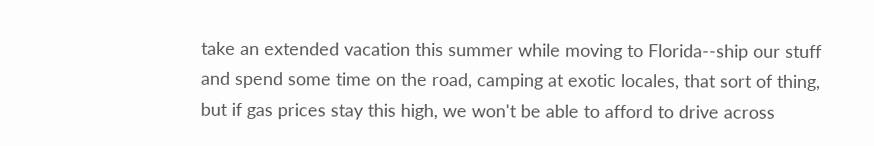take an extended vacation this summer while moving to Florida--ship our stuff and spend some time on the road, camping at exotic locales, that sort of thing, but if gas prices stay this high, we won't be able to afford to drive across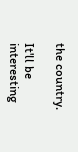the country.

It'll be interesting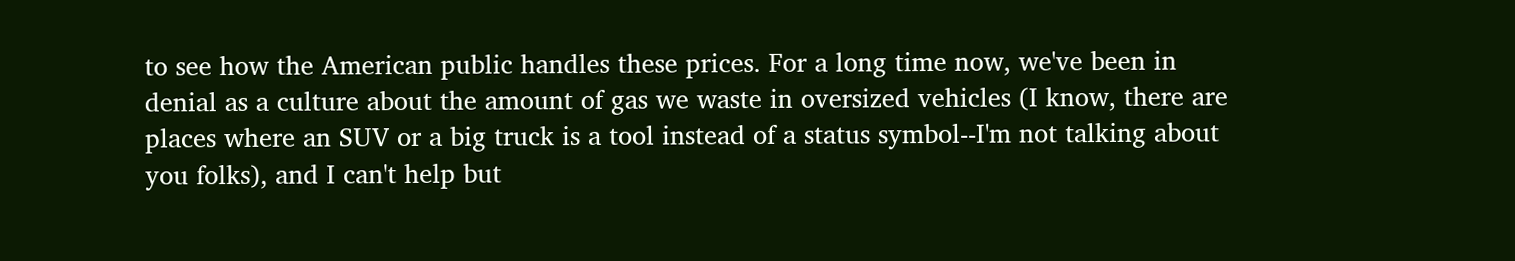to see how the American public handles these prices. For a long time now, we've been in denial as a culture about the amount of gas we waste in oversized vehicles (I know, there are places where an SUV or a big truck is a tool instead of a status symbol--I'm not talking about you folks), and I can't help but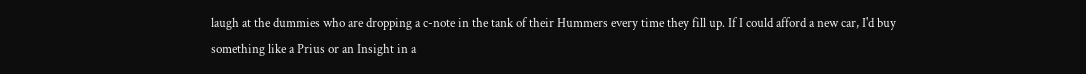laugh at the dummies who are dropping a c-note in the tank of their Hummers every time they fill up. If I could afford a new car, I'd buy something like a Prius or an Insight in a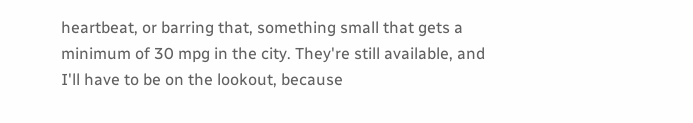heartbeat, or barring that, something small that gets a minimum of 30 mpg in the city. They're still available, and I'll have to be on the lookout, because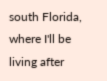south Florida, where I'll be living after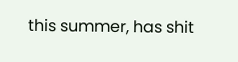this summer, has shit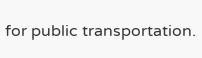for public transportation.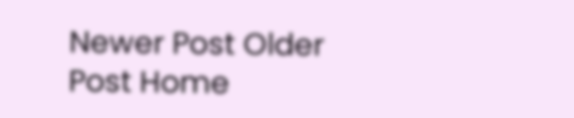Newer Post Older Post Home